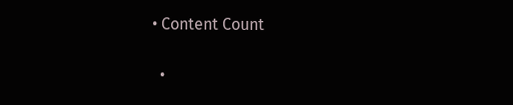• Content Count

  •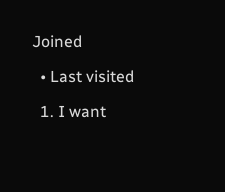Joined

  • Last visited

  1. I want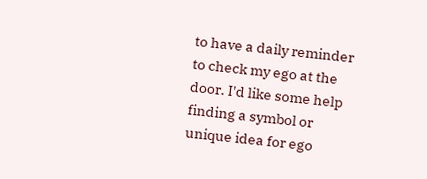to have a daily reminder to check my ego at the door. I'd like some help finding a symbol or unique idea for ego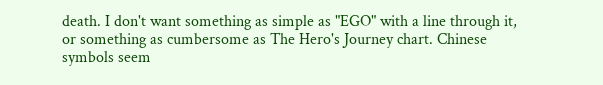death. I don't want something as simple as "EGO" with a line through it, or something as cumbersome as The Hero's Journey chart. Chinese symbols seem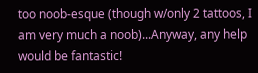too noob-esque (though w/only 2 tattoos, I am very much a noob)...Anyway, any help would be fantastic!